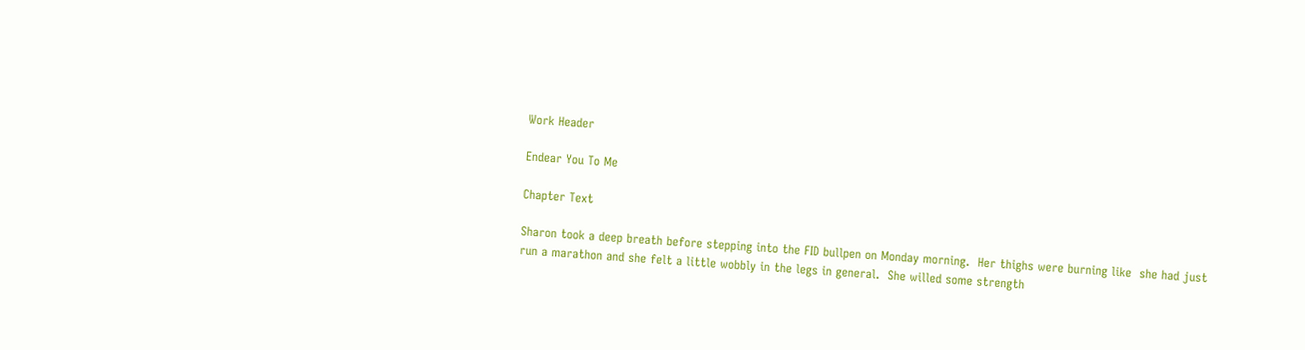Work Header

Endear You To Me

Chapter Text

Sharon took a deep breath before stepping into the FID bullpen on Monday morning.  Her thighs were burning like  she had just run a marathon and she felt a little wobbly in the legs in general.  She willed some strength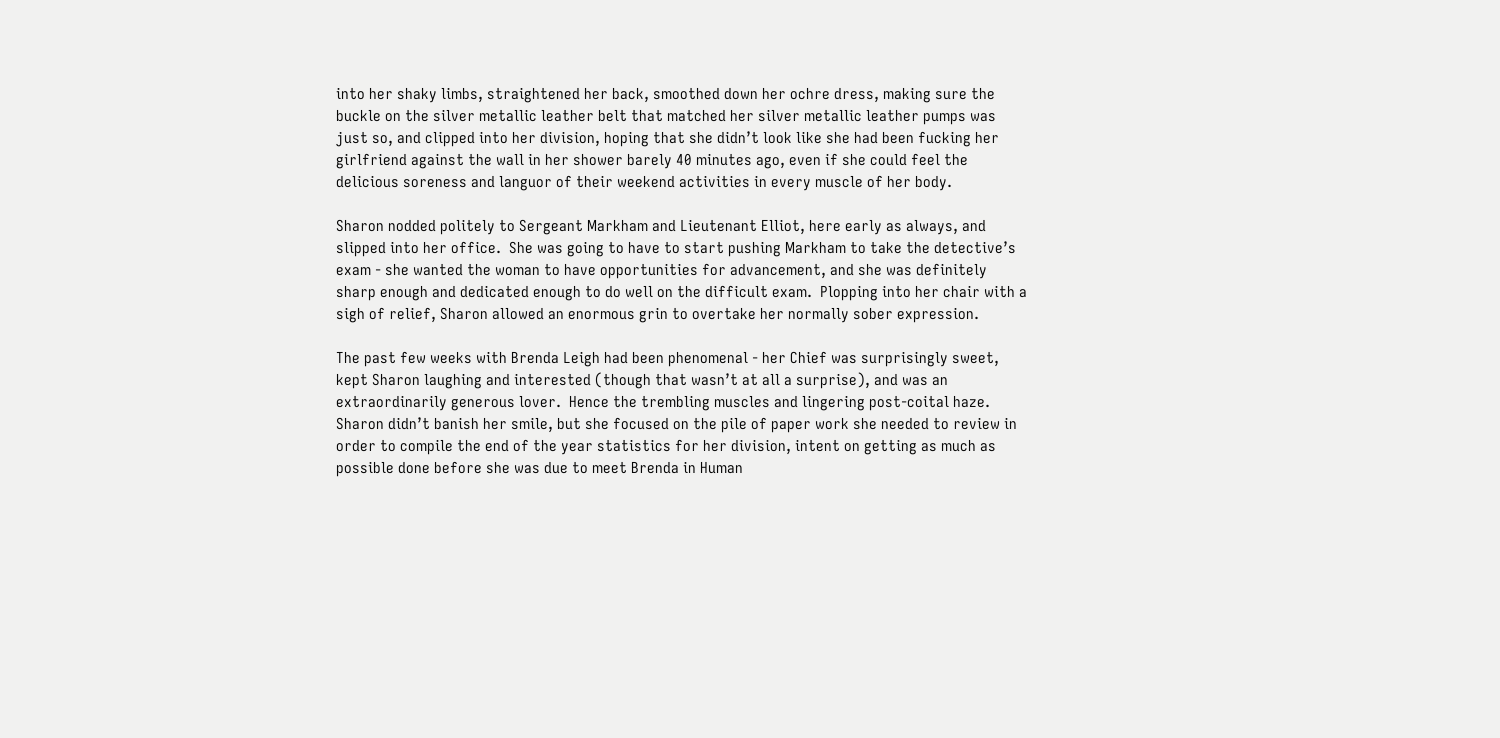into her shaky limbs, straightened her back, smoothed down her ochre dress, making sure the buckle on the silver metallic leather belt that matched her silver metallic leather pumps was just so, and clipped into her division, hoping that she didn’t look like she had been fucking her girlfriend against the wall in her shower barely 40 minutes ago, even if she could feel the delicious soreness and languor of their weekend activities in every muscle of her body.

Sharon nodded politely to Sergeant Markham and Lieutenant Elliot, here early as always, and slipped into her office.  She was going to have to start pushing Markham to take the detective’s exam - she wanted the woman to have opportunities for advancement, and she was definitely sharp enough and dedicated enough to do well on the difficult exam.  Plopping into her chair with a sigh of relief, Sharon allowed an enormous grin to overtake her normally sober expression.

The past few weeks with Brenda Leigh had been phenomenal - her Chief was surprisingly sweet, kept Sharon laughing and interested (though that wasn’t at all a surprise), and was an extraordinarily generous lover.  Hence the trembling muscles and lingering post-coital haze.  Sharon didn’t banish her smile, but she focused on the pile of paper work she needed to review in order to compile the end of the year statistics for her division, intent on getting as much as possible done before she was due to meet Brenda in Human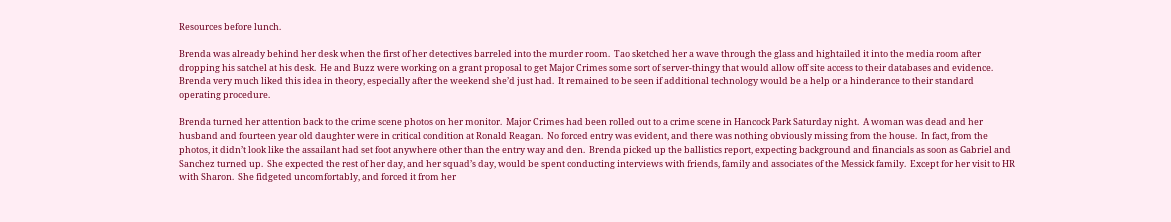Resources before lunch.

Brenda was already behind her desk when the first of her detectives barreled into the murder room.  Tao sketched her a wave through the glass and hightailed it into the media room after dropping his satchel at his desk.  He and Buzz were working on a grant proposal to get Major Crimes some sort of server-thingy that would allow off site access to their databases and evidence.  Brenda very much liked this idea in theory, especially after the weekend she’d just had.  It remained to be seen if additional technology would be a help or a hinderance to their standard operating procedure.

Brenda turned her attention back to the crime scene photos on her monitor.  Major Crimes had been rolled out to a crime scene in Hancock Park Saturday night.  A woman was dead and her husband and fourteen year old daughter were in critical condition at Ronald Reagan.  No forced entry was evident, and there was nothing obviously missing from the house.  In fact, from the photos, it didn’t look like the assailant had set foot anywhere other than the entry way and den.  Brenda picked up the ballistics report, expecting background and financials as soon as Gabriel and Sanchez turned up.  She expected the rest of her day, and her squad’s day, would be spent conducting interviews with friends, family and associates of the Messick family.  Except for her visit to HR with Sharon.  She fidgeted uncomfortably, and forced it from her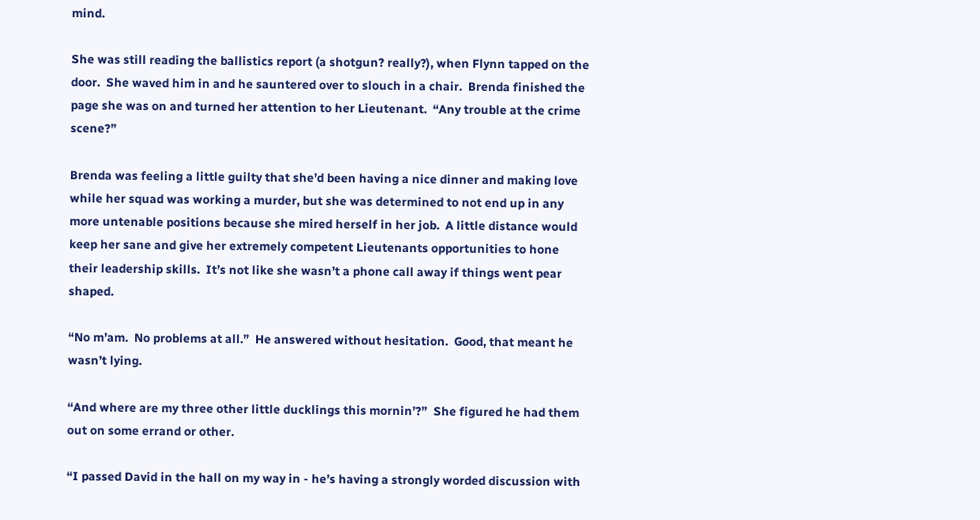mind.

She was still reading the ballistics report (a shotgun? really?), when Flynn tapped on the door.  She waved him in and he sauntered over to slouch in a chair.  Brenda finished the page she was on and turned her attention to her Lieutenant.  “Any trouble at the crime scene?”

Brenda was feeling a little guilty that she’d been having a nice dinner and making love while her squad was working a murder, but she was determined to not end up in any more untenable positions because she mired herself in her job.  A little distance would keep her sane and give her extremely competent Lieutenants opportunities to hone their leadership skills.  It’s not like she wasn’t a phone call away if things went pear shaped.

“No m’am.  No problems at all.”  He answered without hesitation.  Good, that meant he wasn’t lying.

“And where are my three other little ducklings this mornin’?”  She figured he had them out on some errand or other.

“I passed David in the hall on my way in - he’s having a strongly worded discussion with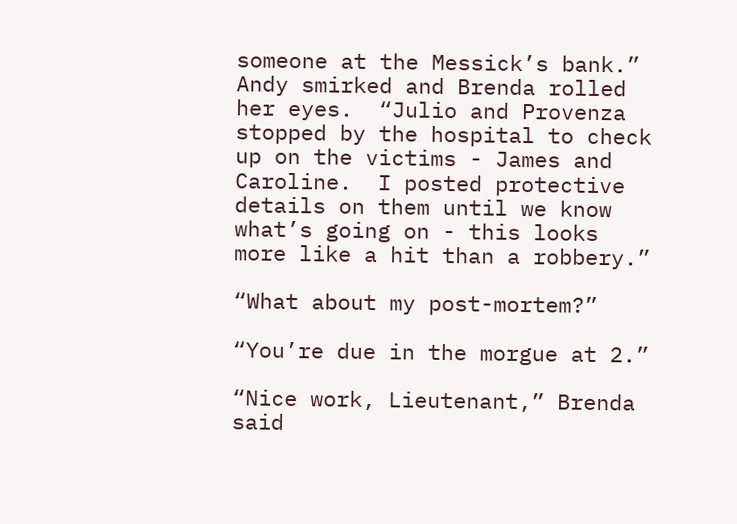someone at the Messick’s bank.”  Andy smirked and Brenda rolled her eyes.  “Julio and Provenza stopped by the hospital to check up on the victims - James and Caroline.  I posted protective details on them until we know what’s going on - this looks more like a hit than a robbery.”

“What about my post-mortem?”

“You’re due in the morgue at 2.”

“Nice work, Lieutenant,” Brenda said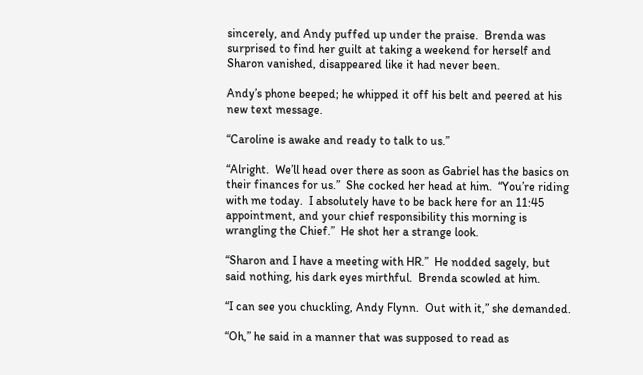sincerely, and Andy puffed up under the praise.  Brenda was surprised to find her guilt at taking a weekend for herself and Sharon vanished, disappeared like it had never been.

Andy’s phone beeped; he whipped it off his belt and peered at his new text message.

“Caroline is awake and ready to talk to us.”

“Alright.  We’ll head over there as soon as Gabriel has the basics on their finances for us.”  She cocked her head at him.  “You’re riding with me today.  I absolutely have to be back here for an 11:45 appointment, and your chief responsibility this morning is wrangling the Chief.”  He shot her a strange look.

“Sharon and I have a meeting with HR.”  He nodded sagely, but said nothing, his dark eyes mirthful.  Brenda scowled at him.

“I can see you chuckling, Andy Flynn.  Out with it,” she demanded.

“Oh,” he said in a manner that was supposed to read as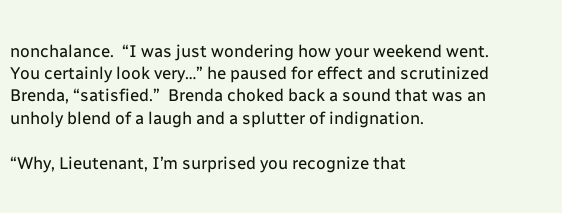nonchalance.  “I was just wondering how your weekend went.  You certainly look very…” he paused for effect and scrutinized Brenda, “satisfied.”  Brenda choked back a sound that was an unholy blend of a laugh and a splutter of indignation.

“Why, Lieutenant, I’m surprised you recognize that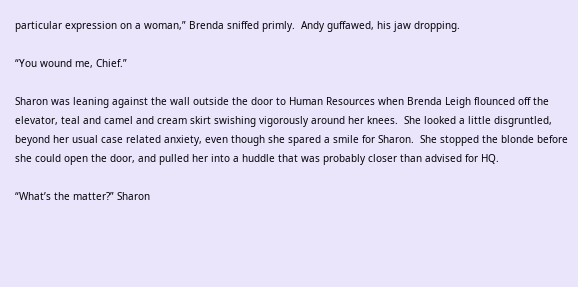particular expression on a woman,” Brenda sniffed primly.  Andy guffawed, his jaw dropping.

“You wound me, Chief.”

Sharon was leaning against the wall outside the door to Human Resources when Brenda Leigh flounced off the elevator, teal and camel and cream skirt swishing vigorously around her knees.  She looked a little disgruntled, beyond her usual case related anxiety, even though she spared a smile for Sharon.  She stopped the blonde before she could open the door, and pulled her into a huddle that was probably closer than advised for HQ.

“What’s the matter?” Sharon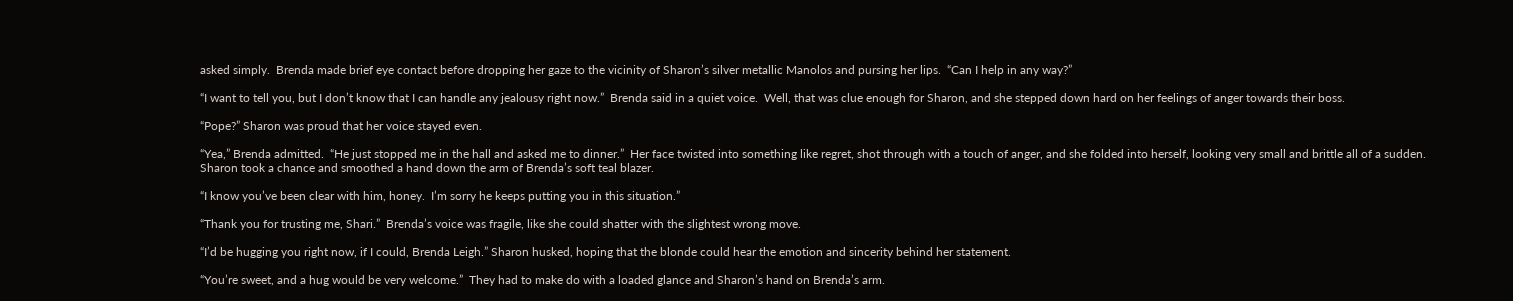asked simply.  Brenda made brief eye contact before dropping her gaze to the vicinity of Sharon’s silver metallic Manolos and pursing her lips.  “Can I help in any way?”

“I want to tell you, but I don’t know that I can handle any jealousy right now.”  Brenda said in a quiet voice.  Well, that was clue enough for Sharon, and she stepped down hard on her feelings of anger towards their boss.

“Pope?” Sharon was proud that her voice stayed even.

“Yea,” Brenda admitted.  “He just stopped me in the hall and asked me to dinner.”  Her face twisted into something like regret, shot through with a touch of anger, and she folded into herself, looking very small and brittle all of a sudden.  Sharon took a chance and smoothed a hand down the arm of Brenda’s soft teal blazer.

“I know you’ve been clear with him, honey.  I’m sorry he keeps putting you in this situation.”

“Thank you for trusting me, Shari.”  Brenda’s voice was fragile, like she could shatter with the slightest wrong move.

“I’d be hugging you right now, if I could, Brenda Leigh.” Sharon husked, hoping that the blonde could hear the emotion and sincerity behind her statement.

“You’re sweet, and a hug would be very welcome.”  They had to make do with a loaded glance and Sharon’s hand on Brenda’s arm.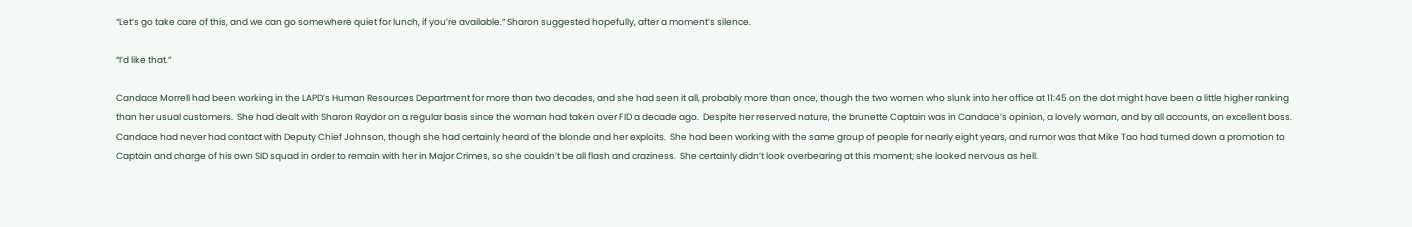“Let’s go take care of this, and we can go somewhere quiet for lunch, if you’re available.” Sharon suggested hopefully, after a moment’s silence.

“I’d like that.”

Candace Morrell had been working in the LAPD’s Human Resources Department for more than two decades, and she had seen it all, probably more than once, though the two women who slunk into her office at 11:45 on the dot might have been a little higher ranking than her usual customers.  She had dealt with Sharon Raydor on a regular basis since the woman had taken over FID a decade ago.  Despite her reserved nature, the brunette Captain was in Candace’s opinion, a lovely woman, and by all accounts, an excellent boss.  Candace had never had contact with Deputy Chief Johnson, though she had certainly heard of the blonde and her exploits.  She had been working with the same group of people for nearly eight years, and rumor was that Mike Tao had turned down a promotion to Captain and charge of his own SID squad in order to remain with her in Major Crimes, so she couldn’t be all flash and craziness.  She certainly didn’t look overbearing at this moment; she looked nervous as hell.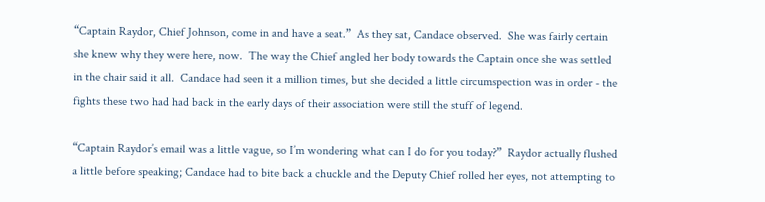“Captain Raydor, Chief Johnson, come in and have a seat.”  As they sat, Candace observed.  She was fairly certain she knew why they were here, now.  The way the Chief angled her body towards the Captain once she was settled in the chair said it all.  Candace had seen it a million times, but she decided a little circumspection was in order - the fights these two had had back in the early days of their association were still the stuff of legend.

“Captain Raydor’s email was a little vague, so I’m wondering what can I do for you today?”  Raydor actually flushed a little before speaking; Candace had to bite back a chuckle and the Deputy Chief rolled her eyes, not attempting to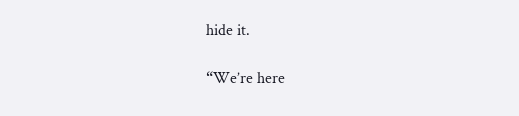hide it.

“We’re here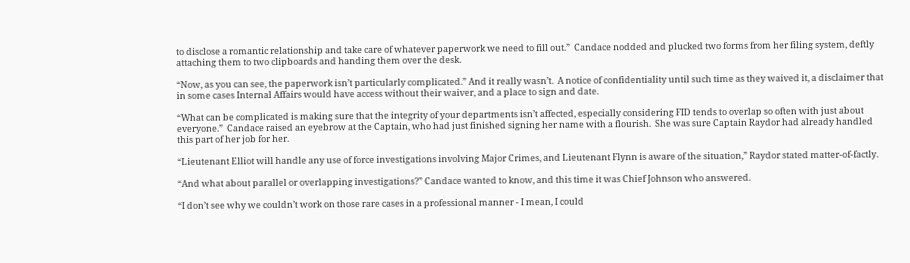to disclose a romantic relationship and take care of whatever paperwork we need to fill out.”  Candace nodded and plucked two forms from her filing system, deftly attaching them to two clipboards and handing them over the desk.

“Now, as you can see, the paperwork isn’t particularly complicated.” And it really wasn’t.  A notice of confidentiality until such time as they waived it, a disclaimer that in some cases Internal Affairs would have access without their waiver, and a place to sign and date.

“What can be complicated is making sure that the integrity of your departments isn’t affected, especially considering FID tends to overlap so often with just about everyone.”  Candace raised an eyebrow at the Captain, who had just finished signing her name with a flourish.  She was sure Captain Raydor had already handled this part of her job for her.

“Lieutenant Elliot will handle any use of force investigations involving Major Crimes, and Lieutenant Flynn is aware of the situation,” Raydor stated matter-of-factly.

“And what about parallel or overlapping investigations?” Candace wanted to know, and this time it was Chief Johnson who answered.

“I don’t see why we couldn’t work on those rare cases in a professional manner - I mean, I could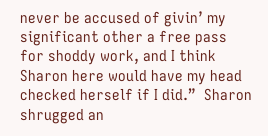never be accused of givin’ my significant other a free pass for shoddy work, and I think Sharon here would have my head checked herself if I did.”  Sharon shrugged an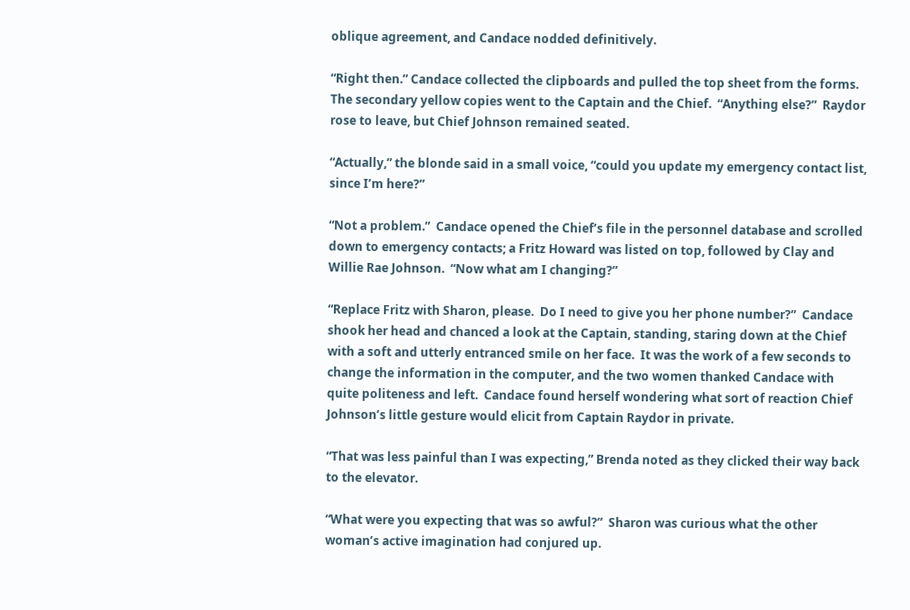oblique agreement, and Candace nodded definitively.

“Right then.” Candace collected the clipboards and pulled the top sheet from the forms.  The secondary yellow copies went to the Captain and the Chief.  “Anything else?”  Raydor rose to leave, but Chief Johnson remained seated.

“Actually,” the blonde said in a small voice, “could you update my emergency contact list, since I’m here?”

“Not a problem.”  Candace opened the Chief’s file in the personnel database and scrolled down to emergency contacts; a Fritz Howard was listed on top, followed by Clay and Willie Rae Johnson.  “Now what am I changing?”

“Replace Fritz with Sharon, please.  Do I need to give you her phone number?”  Candace shook her head and chanced a look at the Captain, standing, staring down at the Chief with a soft and utterly entranced smile on her face.  It was the work of a few seconds to change the information in the computer, and the two women thanked Candace with quite politeness and left.  Candace found herself wondering what sort of reaction Chief Johnson’s little gesture would elicit from Captain Raydor in private.

“That was less painful than I was expecting,” Brenda noted as they clicked their way back to the elevator.

“What were you expecting that was so awful?”  Sharon was curious what the other woman’s active imagination had conjured up.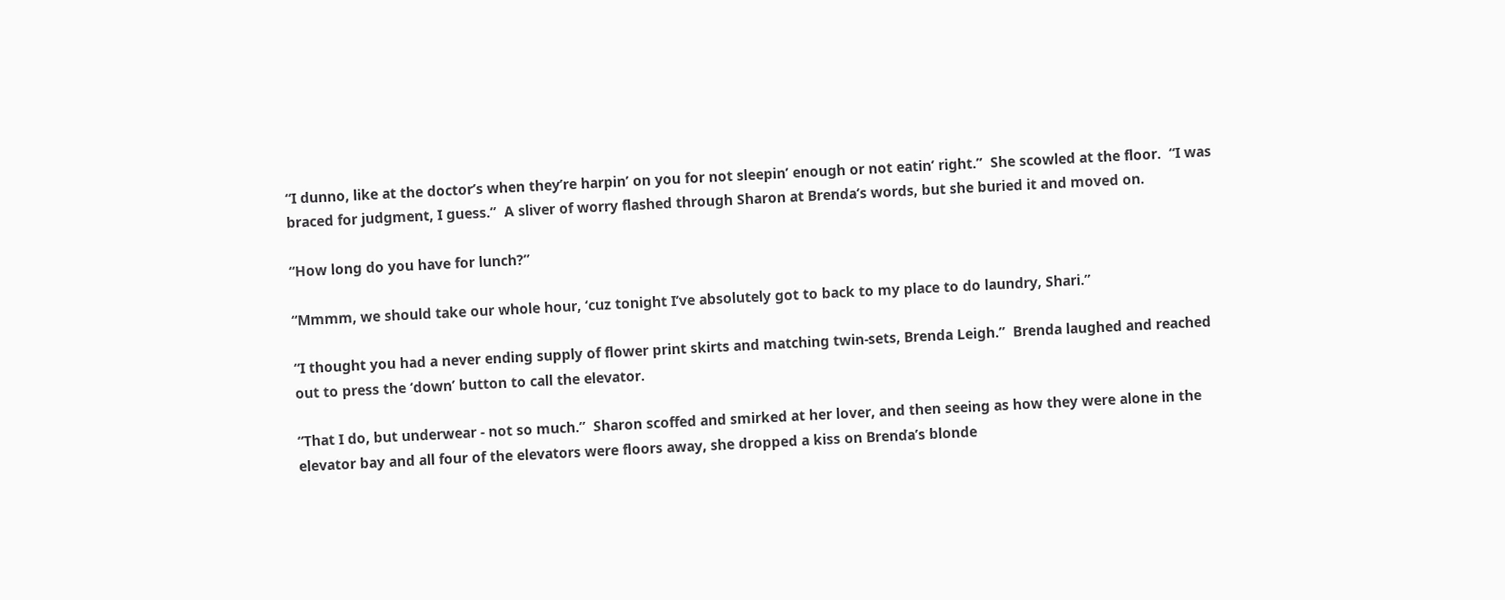“I dunno, like at the doctor’s when they’re harpin’ on you for not sleepin’ enough or not eatin’ right.”  She scowled at the floor.  “I was braced for judgment, I guess.”  A sliver of worry flashed through Sharon at Brenda’s words, but she buried it and moved on.

“How long do you have for lunch?”

“Mmmm, we should take our whole hour, ‘cuz tonight I’ve absolutely got to back to my place to do laundry, Shari.”

“I thought you had a never ending supply of flower print skirts and matching twin-sets, Brenda Leigh.”  Brenda laughed and reached out to press the ‘down’ button to call the elevator.

“That I do, but underwear - not so much.”  Sharon scoffed and smirked at her lover, and then seeing as how they were alone in the elevator bay and all four of the elevators were floors away, she dropped a kiss on Brenda’s blonde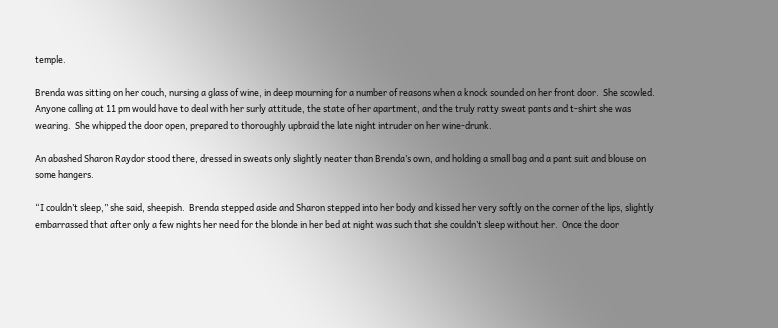temple.

Brenda was sitting on her couch, nursing a glass of wine, in deep mourning for a number of reasons when a knock sounded on her front door.  She scowled.  Anyone calling at 11 pm would have to deal with her surly attitude, the state of her apartment, and the truly ratty sweat pants and t-shirt she was wearing.  She whipped the door open, prepared to thoroughly upbraid the late night intruder on her wine-drunk.

An abashed Sharon Raydor stood there, dressed in sweats only slightly neater than Brenda’s own, and holding a small bag and a pant suit and blouse on some hangers.

“I couldn’t sleep,” she said, sheepish.  Brenda stepped aside and Sharon stepped into her body and kissed her very softly on the corner of the lips, slightly embarrassed that after only a few nights her need for the blonde in her bed at night was such that she couldn’t sleep without her.  Once the door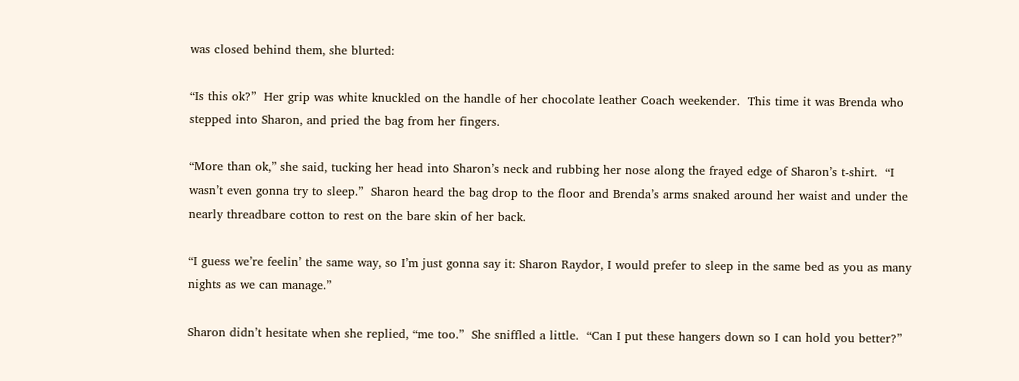was closed behind them, she blurted:

“Is this ok?”  Her grip was white knuckled on the handle of her chocolate leather Coach weekender.  This time it was Brenda who stepped into Sharon, and pried the bag from her fingers.

“More than ok,” she said, tucking her head into Sharon’s neck and rubbing her nose along the frayed edge of Sharon’s t-shirt.  “I wasn’t even gonna try to sleep.”  Sharon heard the bag drop to the floor and Brenda’s arms snaked around her waist and under the nearly threadbare cotton to rest on the bare skin of her back.

“I guess we’re feelin’ the same way, so I’m just gonna say it: Sharon Raydor, I would prefer to sleep in the same bed as you as many nights as we can manage.”

Sharon didn’t hesitate when she replied, “me too.”  She sniffled a little.  “Can I put these hangers down so I can hold you better?”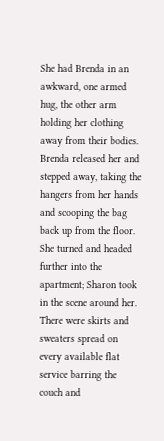She had Brenda in an awkward, one armed hug, the other arm holding her clothing away from their bodies.  Brenda released her and stepped away, taking the hangers from her hands and scooping the bag back up from the floor.  She turned and headed further into the apartment; Sharon took in the scene around her.  There were skirts and sweaters spread on every available flat service barring the couch and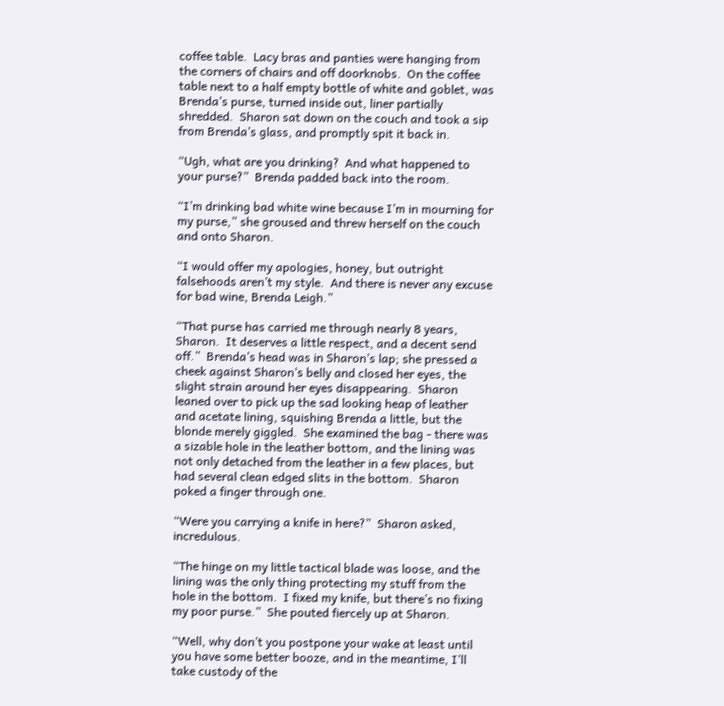coffee table.  Lacy bras and panties were hanging from the corners of chairs and off doorknobs.  On the coffee table next to a half empty bottle of white and goblet, was Brenda’s purse, turned inside out, liner partially shredded.  Sharon sat down on the couch and took a sip from Brenda’s glass, and promptly spit it back in.

“Ugh, what are you drinking?  And what happened to your purse?”  Brenda padded back into the room.

“I’m drinking bad white wine because I’m in mourning for my purse,” she groused and threw herself on the couch and onto Sharon.

“I would offer my apologies, honey, but outright falsehoods aren’t my style.  And there is never any excuse for bad wine, Brenda Leigh.”

“That purse has carried me through nearly 8 years, Sharon.  It deserves a little respect, and a decent send off.”  Brenda’s head was in Sharon’s lap; she pressed a cheek against Sharon’s belly and closed her eyes, the slight strain around her eyes disappearing.  Sharon leaned over to pick up the sad looking heap of leather and acetate lining, squishing Brenda a little, but the blonde merely giggled.  She examined the bag - there was a sizable hole in the leather bottom, and the lining was not only detached from the leather in a few places, but had several clean edged slits in the bottom.  Sharon poked a finger through one.

“Were you carrying a knife in here?”  Sharon asked, incredulous.

“The hinge on my little tactical blade was loose, and the lining was the only thing protecting my stuff from the hole in the bottom.  I fixed my knife, but there’s no fixing my poor purse.”  She pouted fiercely up at Sharon.

“Well, why don’t you postpone your wake at least until you have some better booze, and in the meantime, I’ll take custody of the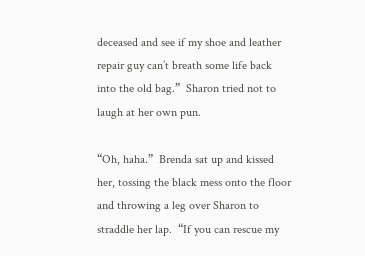deceased and see if my shoe and leather repair guy can’t breath some life back into the old bag.”  Sharon tried not to laugh at her own pun.

“Oh, haha.”  Brenda sat up and kissed her, tossing the black mess onto the floor and throwing a leg over Sharon to straddle her lap.  “If you can rescue my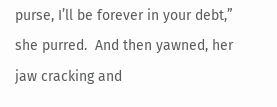purse, I’ll be forever in your debt,” she purred.  And then yawned, her jaw cracking and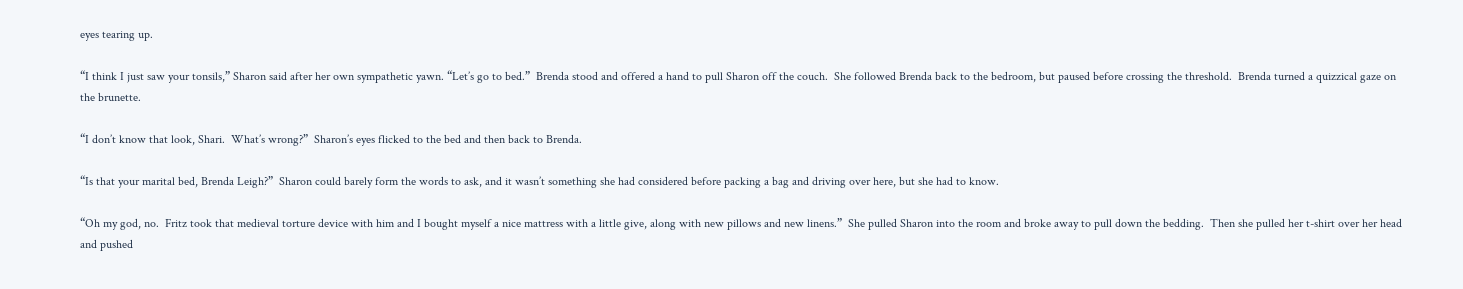eyes tearing up.

“I think I just saw your tonsils,” Sharon said after her own sympathetic yawn. “Let’s go to bed.”  Brenda stood and offered a hand to pull Sharon off the couch.  She followed Brenda back to the bedroom, but paused before crossing the threshold.  Brenda turned a quizzical gaze on the brunette.

“I don’t know that look, Shari.  What’s wrong?”  Sharon’s eyes flicked to the bed and then back to Brenda.

“Is that your marital bed, Brenda Leigh?”  Sharon could barely form the words to ask, and it wasn’t something she had considered before packing a bag and driving over here, but she had to know.

“Oh my god, no.  Fritz took that medieval torture device with him and I bought myself a nice mattress with a little give, along with new pillows and new linens.”  She pulled Sharon into the room and broke away to pull down the bedding.  Then she pulled her t-shirt over her head and pushed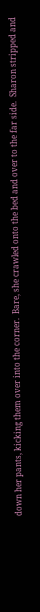down her pants, kicking them over into the corner.  Bare, she crawled onto the bed and over to the far side.  Sharon stripped and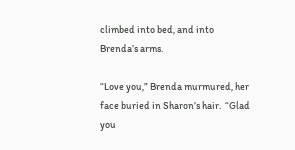climbed into bed, and into Brenda’s arms.

“Love you,” Brenda murmured, her face buried in Sharon’s hair.  “Glad you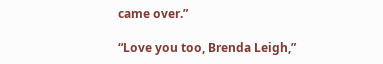came over.”

“Love you too, Brenda Leigh,”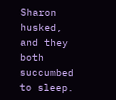Sharon husked, and they both succumbed to sleep.